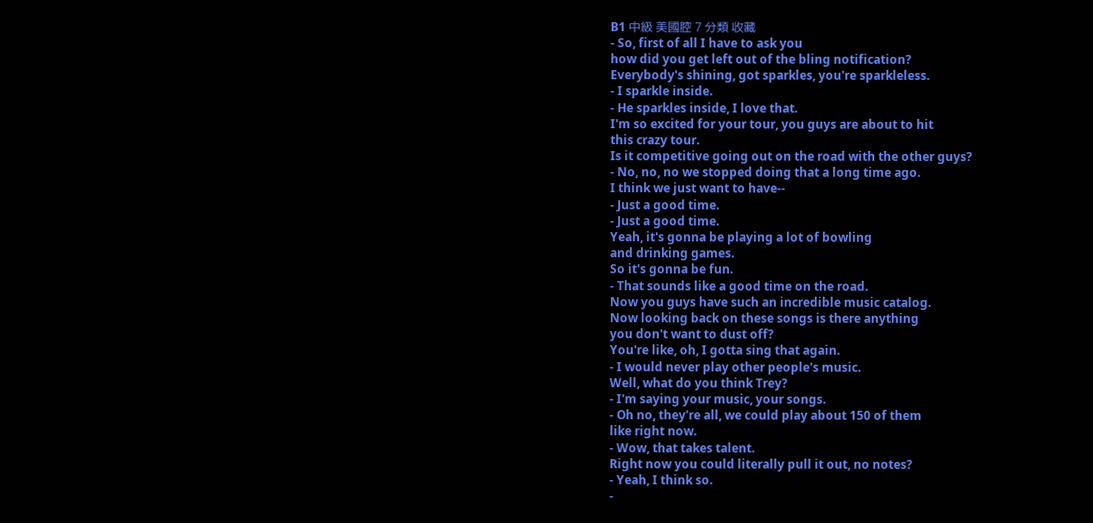B1 中級 美國腔 7 分類 收藏
- So, first of all I have to ask you
how did you get left out of the bling notification?
Everybody's shining, got sparkles, you're sparkleless.
- I sparkle inside.
- He sparkles inside, I love that.
I'm so excited for your tour, you guys are about to hit
this crazy tour.
Is it competitive going out on the road with the other guys?
- No, no, no we stopped doing that a long time ago.
I think we just want to have--
- Just a good time.
- Just a good time.
Yeah, it's gonna be playing a lot of bowling
and drinking games.
So it's gonna be fun.
- That sounds like a good time on the road.
Now you guys have such an incredible music catalog.
Now looking back on these songs is there anything
you don't want to dust off?
You're like, oh, I gotta sing that again.
- I would never play other people's music.
Well, what do you think Trey?
- I'm saying your music, your songs.
- Oh no, they're all, we could play about 150 of them
like right now.
- Wow, that takes talent.
Right now you could literally pull it out, no notes?
- Yeah, I think so.
-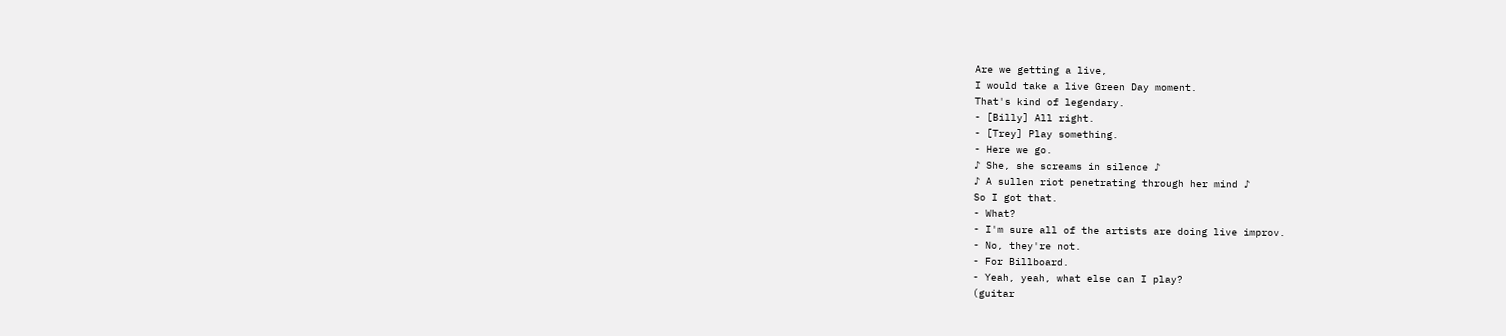Are we getting a live,
I would take a live Green Day moment.
That's kind of legendary.
- [Billy] All right.
- [Trey] Play something.
- Here we go.
♪ She, she screams in silence ♪
♪ A sullen riot penetrating through her mind ♪
So I got that.
- What?
- I'm sure all of the artists are doing live improv.
- No, they're not.
- For Billboard.
- Yeah, yeah, what else can I play?
(guitar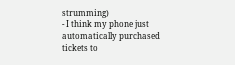strumming)
- I think my phone just automatically purchased
tickets to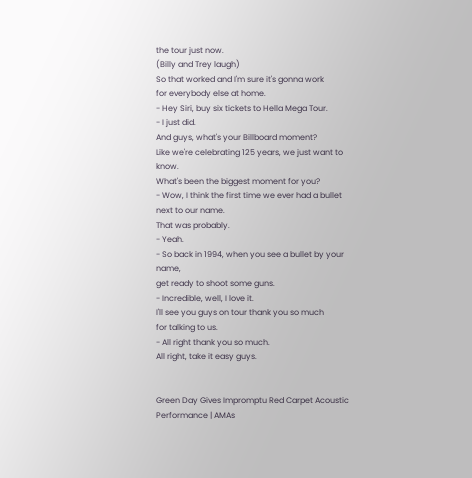the tour just now.
(Billy and Trey laugh)
So that worked and I'm sure it's gonna work
for everybody else at home.
- Hey Siri, buy six tickets to Hella Mega Tour.
- I just did.
And guys, what's your Billboard moment?
Like we're celebrating 125 years, we just want to know.
What's been the biggest moment for you?
- Wow, I think the first time we ever had a bullet
next to our name.
That was probably.
- Yeah.
- So back in 1994, when you see a bullet by your name,
get ready to shoot some guns.
- Incredible, well, I love it.
I'll see you guys on tour thank you so much
for talking to us.
- All right thank you so much.
All right, take it easy guys.


Green Day Gives Impromptu Red Carpet Acoustic Performance | AMAs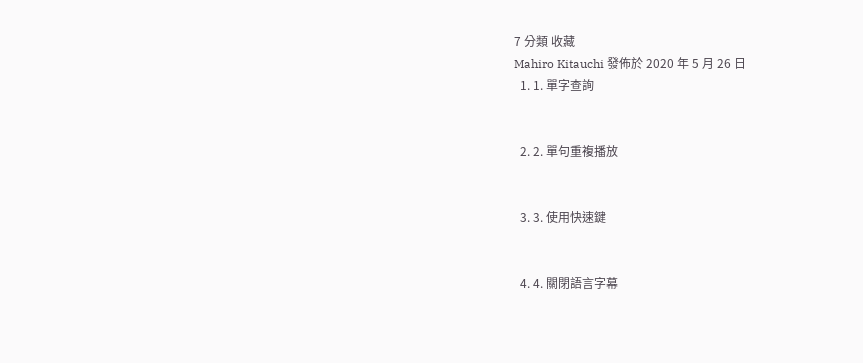7 分類 收藏
Mahiro Kitauchi 發佈於 2020 年 5 月 26 日
  1. 1. 單字查詢


  2. 2. 單句重複播放


  3. 3. 使用快速鍵


  4. 4. 關閉語言字幕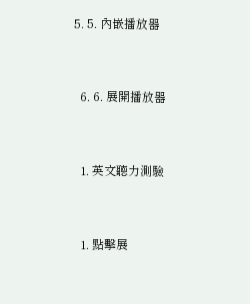5. 5. 內嵌播放器


  6. 6. 展開播放器


  1. 英文聽力測驗


  1. 點擊展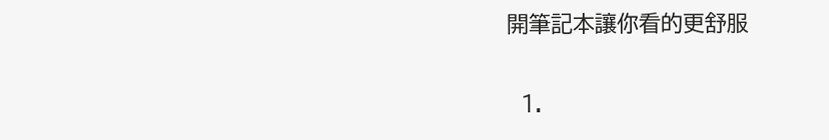開筆記本讓你看的更舒服

  1.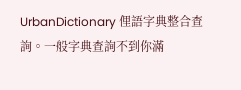UrbanDictionary 俚語字典整合查詢。一般字典查詢不到你滿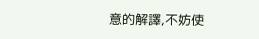意的解譯,不妨使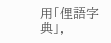用「俚語字典」,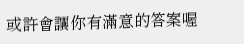或許會讓你有滿意的答案喔